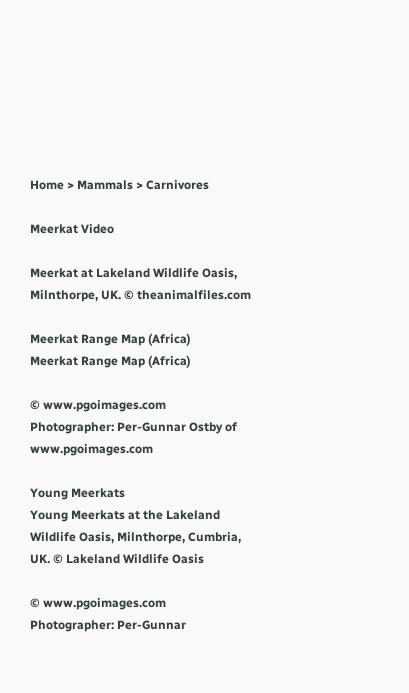Home > Mammals > Carnivores

Meerkat Video

Meerkat at Lakeland Wildlife Oasis,
Milnthorpe, UK. © theanimalfiles.com

Meerkat Range Map (Africa)
Meerkat Range Map (Africa)

© www.pgoimages.com
Photographer: Per-Gunnar Ostby of www.pgoimages.com

Young Meerkats
Young Meerkats at the Lakeland Wildlife Oasis, Milnthorpe, Cumbria, UK. © Lakeland Wildlife Oasis

© www.pgoimages.com
Photographer: Per-Gunnar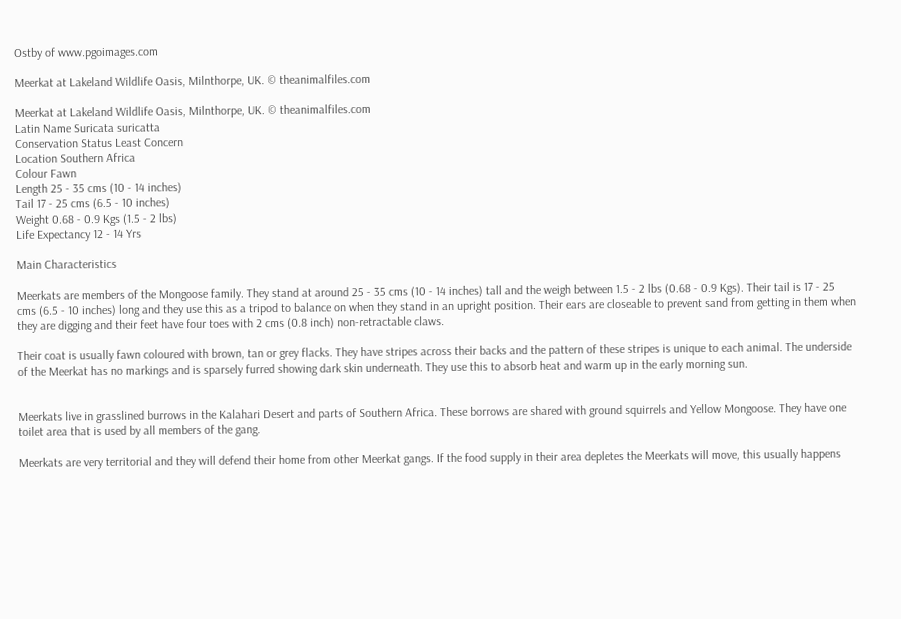Ostby of www.pgoimages.com

Meerkat at Lakeland Wildlife Oasis, Milnthorpe, UK. © theanimalfiles.com

Meerkat at Lakeland Wildlife Oasis, Milnthorpe, UK. © theanimalfiles.com
Latin Name Suricata suricatta
Conservation Status Least Concern
Location Southern Africa
Colour Fawn
Length 25 - 35 cms (10 - 14 inches)
Tail 17 - 25 cms (6.5 - 10 inches)
Weight 0.68 - 0.9 Kgs (1.5 - 2 lbs)
Life Expectancy 12 - 14 Yrs

Main Characteristics

Meerkats are members of the Mongoose family. They stand at around 25 - 35 cms (10 - 14 inches) tall and the weigh between 1.5 - 2 lbs (0.68 - 0.9 Kgs). Their tail is 17 - 25 cms (6.5 - 10 inches) long and they use this as a tripod to balance on when they stand in an upright position. Their ears are closeable to prevent sand from getting in them when they are digging and their feet have four toes with 2 cms (0.8 inch) non-retractable claws.

Their coat is usually fawn coloured with brown, tan or grey flacks. They have stripes across their backs and the pattern of these stripes is unique to each animal. The underside of the Meerkat has no markings and is sparsely furred showing dark skin underneath. They use this to absorb heat and warm up in the early morning sun.


Meerkats live in grasslined burrows in the Kalahari Desert and parts of Southern Africa. These borrows are shared with ground squirrels and Yellow Mongoose. They have one toilet area that is used by all members of the gang.

Meerkats are very territorial and they will defend their home from other Meerkat gangs. If the food supply in their area depletes the Meerkats will move, this usually happens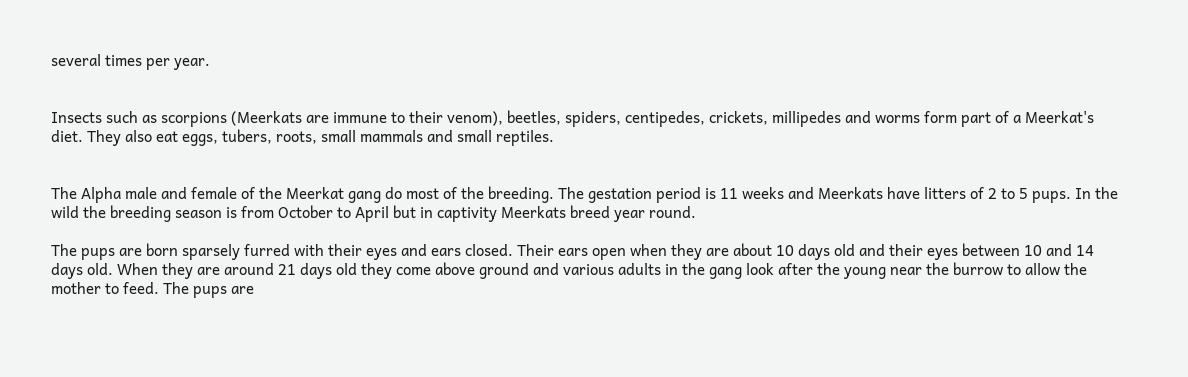several times per year.


Insects such as scorpions (Meerkats are immune to their venom), beetles, spiders, centipedes, crickets, millipedes and worms form part of a Meerkat's diet. They also eat eggs, tubers, roots, small mammals and small reptiles.


The Alpha male and female of the Meerkat gang do most of the breeding. The gestation period is 11 weeks and Meerkats have litters of 2 to 5 pups. In the wild the breeding season is from October to April but in captivity Meerkats breed year round.

The pups are born sparsely furred with their eyes and ears closed. Their ears open when they are about 10 days old and their eyes between 10 and 14 days old. When they are around 21 days old they come above ground and various adults in the gang look after the young near the burrow to allow the mother to feed. The pups are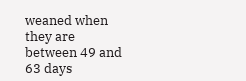weaned when they are between 49 and 63 days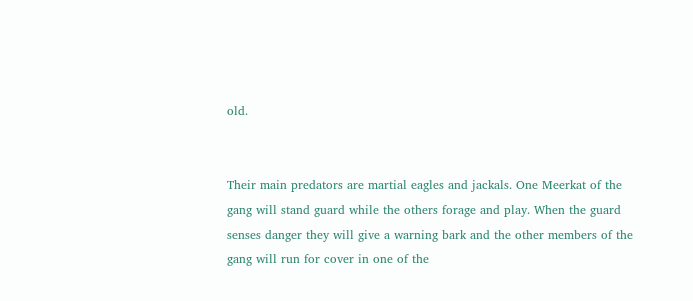old.


Their main predators are martial eagles and jackals. One Meerkat of the gang will stand guard while the others forage and play. When the guard senses danger they will give a warning bark and the other members of the gang will run for cover in one of the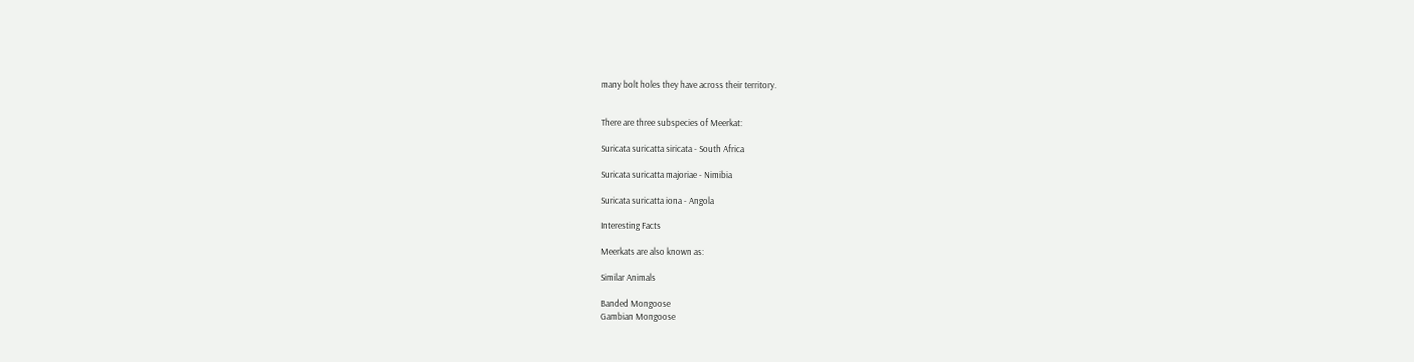many bolt holes they have across their territory.


There are three subspecies of Meerkat:

Suricata suricatta siricata - South Africa

Suricata suricatta majoriae - Nimibia

Suricata suricatta iona - Angola

Interesting Facts

Meerkats are also known as:

Similar Animals

Banded Mongoose
Gambian Mongoose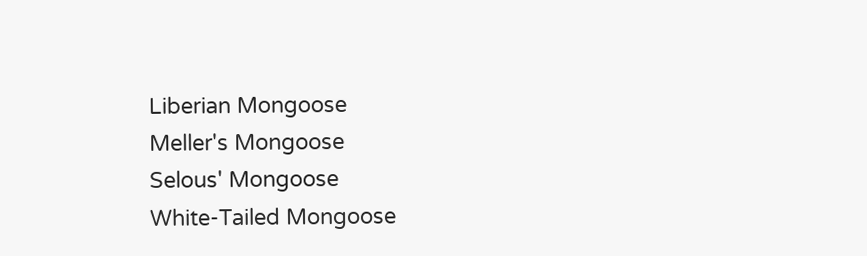Liberian Mongoose
Meller's Mongoose
Selous' Mongoose
White-Tailed Mongoose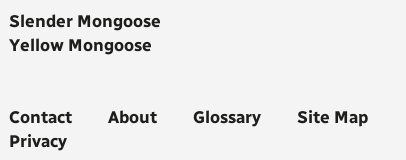Slender Mongoose
Yellow Mongoose


Contact         About         Glossary         Site Map         Privacy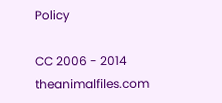Policy

CC 2006 - 2014 theanimalfiles.com